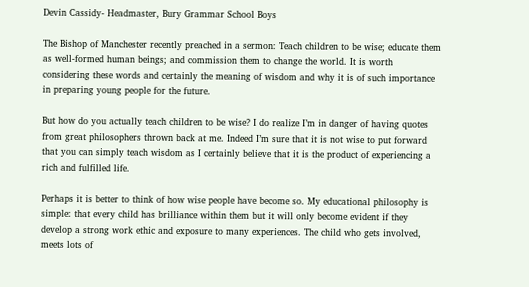Devin Cassidy- Headmaster, Bury Grammar School Boys

The Bishop of Manchester recently preached in a sermon: Teach children to be wise; educate them as well-formed human beings; and commission them to change the world. It is worth considering these words and certainly the meaning of wisdom and why it is of such importance in preparing young people for the future.

But how do you actually teach children to be wise? I do realize I’m in danger of having quotes from great philosophers thrown back at me. Indeed I’m sure that it is not wise to put forward that you can simply teach wisdom as I certainly believe that it is the product of experiencing a rich and fulfilled life.

Perhaps it is better to think of how wise people have become so. My educational philosophy is simple: that every child has brilliance within them but it will only become evident if they develop a strong work ethic and exposure to many experiences. The child who gets involved, meets lots of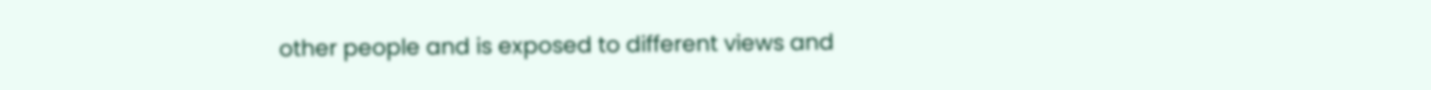other people and is exposed to different views and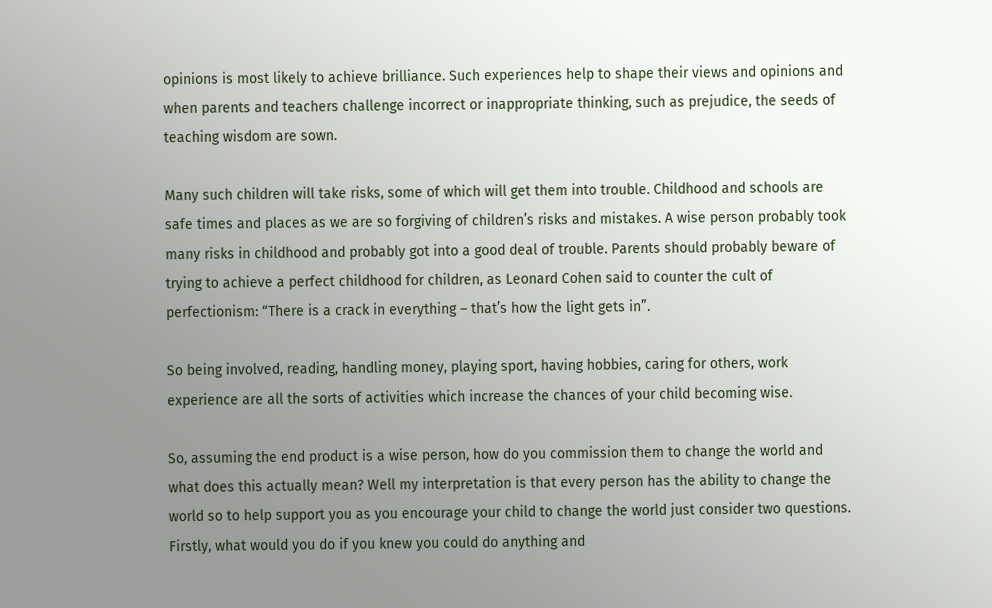opinions is most likely to achieve brilliance. Such experiences help to shape their views and opinions and when parents and teachers challenge incorrect or inappropriate thinking, such as prejudice, the seeds of teaching wisdom are sown.

Many such children will take risks, some of which will get them into trouble. Childhood and schools are safe times and places as we are so forgiving of children’s risks and mistakes. A wise person probably took many risks in childhood and probably got into a good deal of trouble. Parents should probably beware of trying to achieve a perfect childhood for children, as Leonard Cohen said to counter the cult of perfectionism: “There is a crack in everything – that’s how the light gets in”.

So being involved, reading, handling money, playing sport, having hobbies, caring for others, work experience are all the sorts of activities which increase the chances of your child becoming wise.

So, assuming the end product is a wise person, how do you commission them to change the world and what does this actually mean? Well my interpretation is that every person has the ability to change the world so to help support you as you encourage your child to change the world just consider two questions. Firstly, what would you do if you knew you could do anything and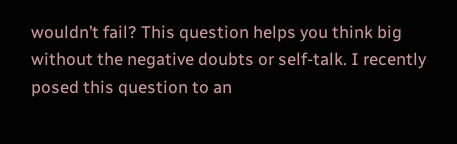wouldn’t fail? This question helps you think big without the negative doubts or self-talk. I recently posed this question to an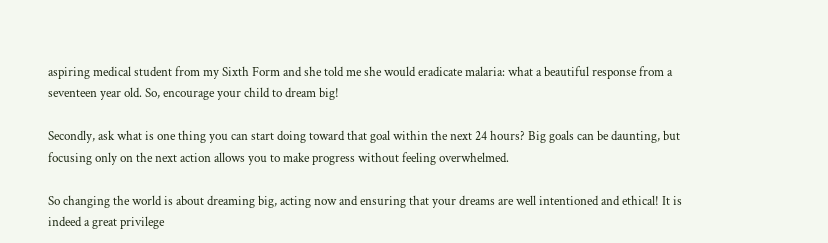aspiring medical student from my Sixth Form and she told me she would eradicate malaria: what a beautiful response from a seventeen year old. So, encourage your child to dream big!

Secondly, ask what is one thing you can start doing toward that goal within the next 24 hours? Big goals can be daunting, but focusing only on the next action allows you to make progress without feeling overwhelmed.

So changing the world is about dreaming big, acting now and ensuring that your dreams are well intentioned and ethical! It is indeed a great privilege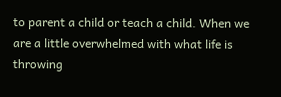to parent a child or teach a child. When we are a little overwhelmed with what life is throwing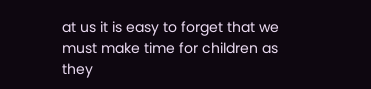at us it is easy to forget that we must make time for children as they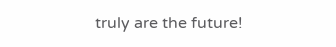truly are the future!